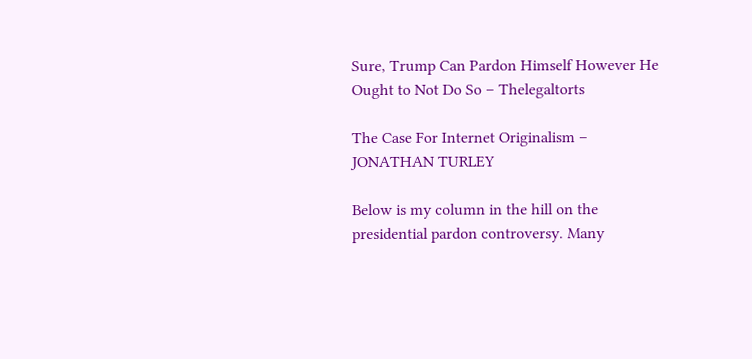Sure, Trump Can Pardon Himself However He Ought to Not Do So – Thelegaltorts

The Case For Internet Originalism – JONATHAN TURLEY

Below is my column in the hill on the presidential pardon controversy. Many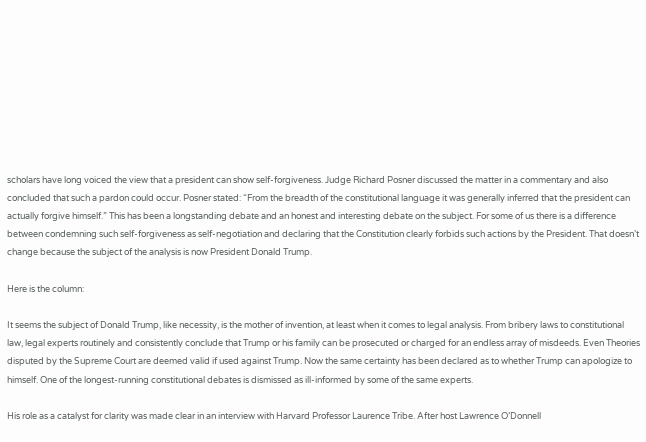scholars have long voiced the view that a president can show self-forgiveness. Judge Richard Posner discussed the matter in a commentary and also concluded that such a pardon could occur. Posner stated: “From the breadth of the constitutional language it was generally inferred that the president can actually forgive himself.” This has been a longstanding debate and an honest and interesting debate on the subject. For some of us there is a difference between condemning such self-forgiveness as self-negotiation and declaring that the Constitution clearly forbids such actions by the President. That doesn’t change because the subject of the analysis is now President Donald Trump.

Here is the column:

It seems the subject of Donald Trump, like necessity, is the mother of invention, at least when it comes to legal analysis. From bribery laws to constitutional law, legal experts routinely and consistently conclude that Trump or his family can be prosecuted or charged for an endless array of misdeeds. Even Theories disputed by the Supreme Court are deemed valid if used against Trump. Now the same certainty has been declared as to whether Trump can apologize to himself. One of the longest-running constitutional debates is dismissed as ill-informed by some of the same experts.

His role as a catalyst for clarity was made clear in an interview with Harvard Professor Laurence Tribe. After host Lawrence O’Donnell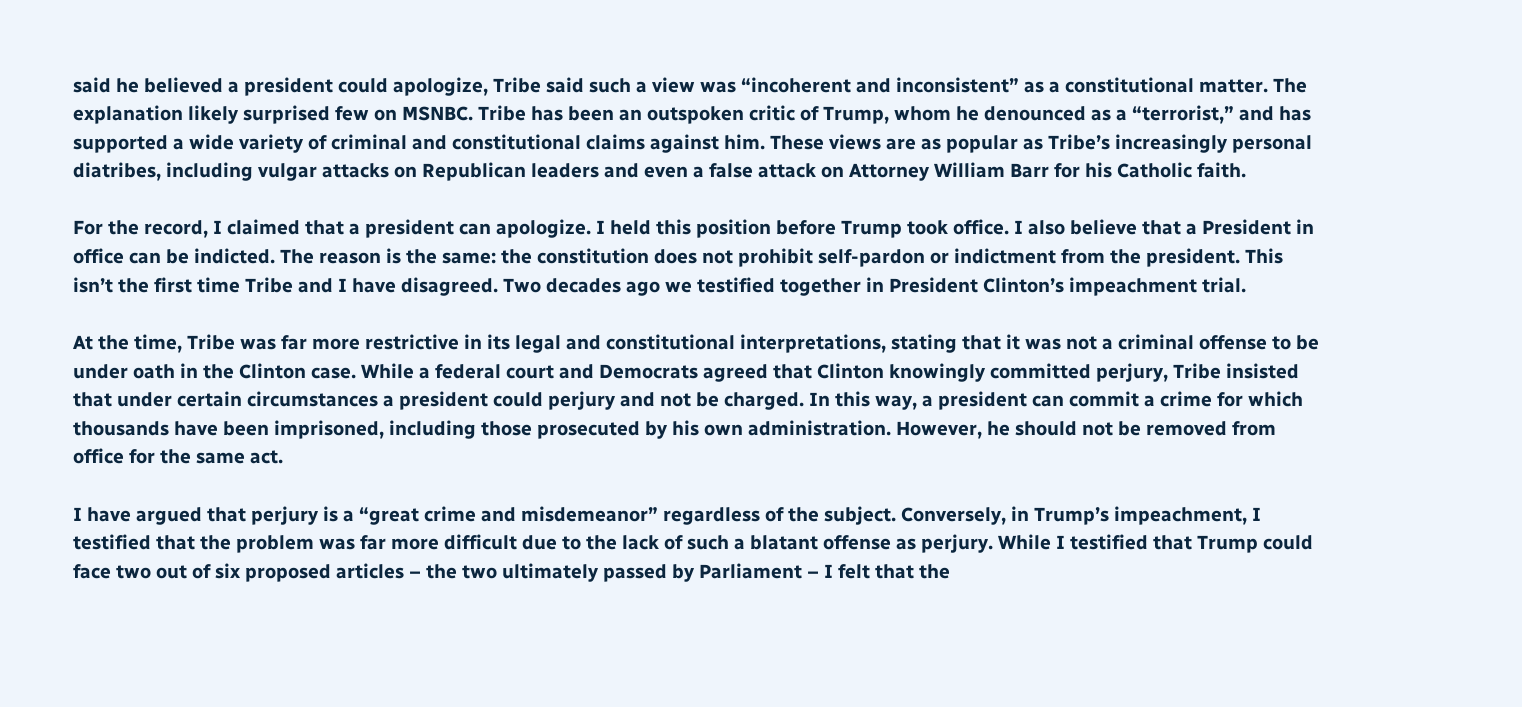said he believed a president could apologize, Tribe said such a view was “incoherent and inconsistent” as a constitutional matter. The explanation likely surprised few on MSNBC. Tribe has been an outspoken critic of Trump, whom he denounced as a “terrorist,” and has supported a wide variety of criminal and constitutional claims against him. These views are as popular as Tribe’s increasingly personal diatribes, including vulgar attacks on Republican leaders and even a false attack on Attorney William Barr for his Catholic faith.

For the record, I claimed that a president can apologize. I held this position before Trump took office. I also believe that a President in office can be indicted. The reason is the same: the constitution does not prohibit self-pardon or indictment from the president. This isn’t the first time Tribe and I have disagreed. Two decades ago we testified together in President Clinton’s impeachment trial.

At the time, Tribe was far more restrictive in its legal and constitutional interpretations, stating that it was not a criminal offense to be under oath in the Clinton case. While a federal court and Democrats agreed that Clinton knowingly committed perjury, Tribe insisted that under certain circumstances a president could perjury and not be charged. In this way, a president can commit a crime for which thousands have been imprisoned, including those prosecuted by his own administration. However, he should not be removed from office for the same act.

I have argued that perjury is a “great crime and misdemeanor” regardless of the subject. Conversely, in Trump’s impeachment, I testified that the problem was far more difficult due to the lack of such a blatant offense as perjury. While I testified that Trump could face two out of six proposed articles – the two ultimately passed by Parliament – I felt that the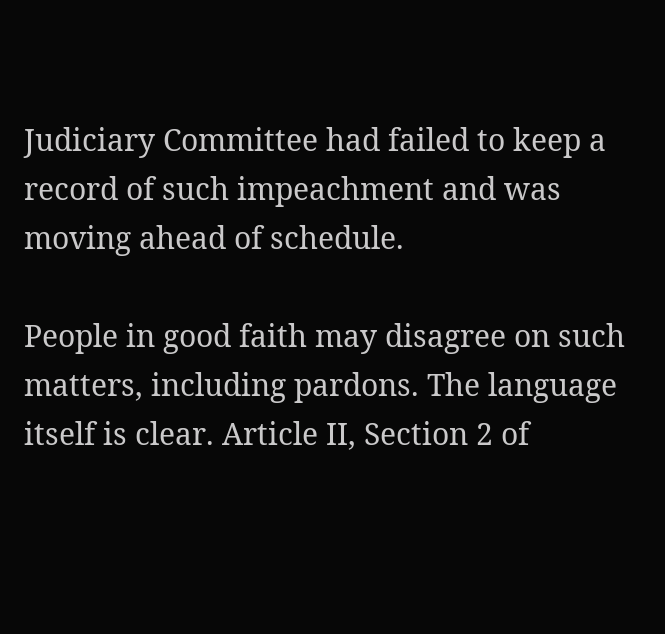Judiciary Committee had failed to keep a record of such impeachment and was moving ahead of schedule.

People in good faith may disagree on such matters, including pardons. The language itself is clear. Article II, Section 2 of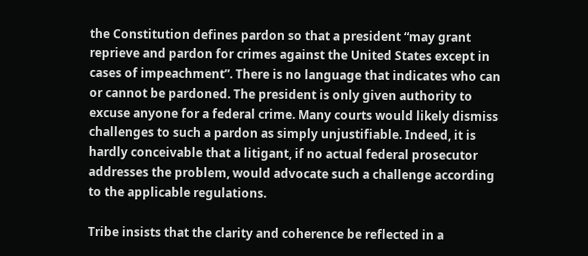the Constitution defines pardon so that a president “may grant reprieve and pardon for crimes against the United States except in cases of impeachment”. There is no language that indicates who can or cannot be pardoned. The president is only given authority to excuse anyone for a federal crime. Many courts would likely dismiss challenges to such a pardon as simply unjustifiable. Indeed, it is hardly conceivable that a litigant, if no actual federal prosecutor addresses the problem, would advocate such a challenge according to the applicable regulations.

Tribe insists that the clarity and coherence be reflected in a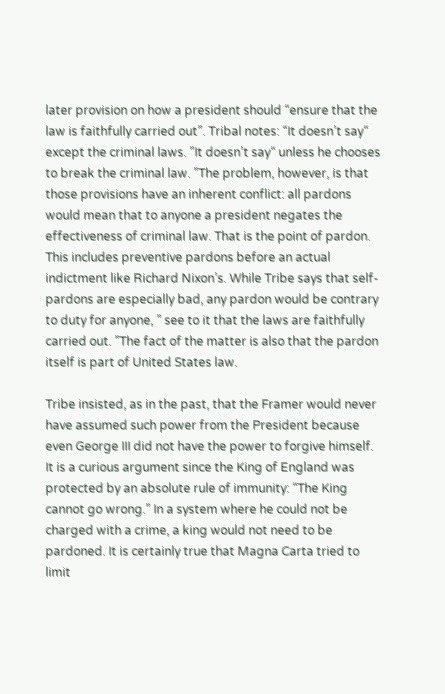later provision on how a president should “ensure that the law is faithfully carried out”. Tribal notes: “It doesn’t say“ except the criminal laws. ”It doesn’t say“ unless he chooses to break the criminal law. ”The problem, however, is that those provisions have an inherent conflict: all pardons would mean that to anyone a president negates the effectiveness of criminal law. That is the point of pardon. This includes preventive pardons before an actual indictment like Richard Nixon’s. While Tribe says that self-pardons are especially bad, any pardon would be contrary to duty for anyone, ” see to it that the laws are faithfully carried out. ”The fact of the matter is also that the pardon itself is part of United States law.

Tribe insisted, as in the past, that the Framer would never have assumed such power from the President because even George III did not have the power to forgive himself. It is a curious argument since the King of England was protected by an absolute rule of immunity: “The King cannot go wrong.” In a system where he could not be charged with a crime, a king would not need to be pardoned. It is certainly true that Magna Carta tried to limit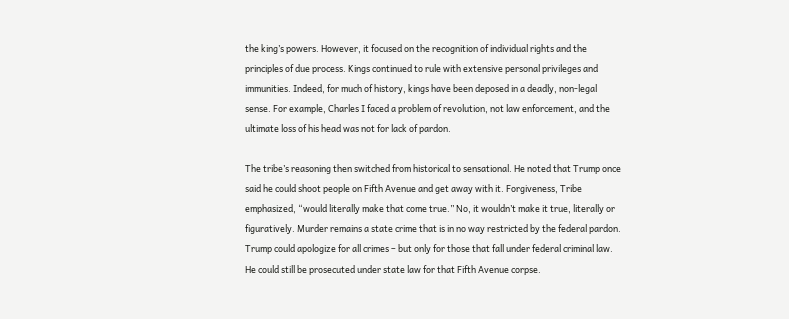the king’s powers. However, it focused on the recognition of individual rights and the principles of due process. Kings continued to rule with extensive personal privileges and immunities. Indeed, for much of history, kings have been deposed in a deadly, non-legal sense. For example, Charles I faced a problem of revolution, not law enforcement, and the ultimate loss of his head was not for lack of pardon.

The tribe’s reasoning then switched from historical to sensational. He noted that Trump once said he could shoot people on Fifth Avenue and get away with it. Forgiveness, Tribe emphasized, “would literally make that come true.” No, it wouldn’t make it true, literally or figuratively. Murder remains a state crime that is in no way restricted by the federal pardon. Trump could apologize for all crimes – but only for those that fall under federal criminal law. He could still be prosecuted under state law for that Fifth Avenue corpse.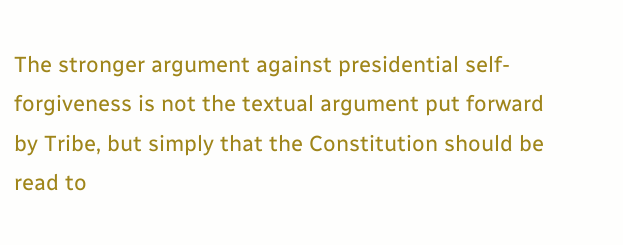The stronger argument against presidential self-forgiveness is not the textual argument put forward by Tribe, but simply that the Constitution should be read to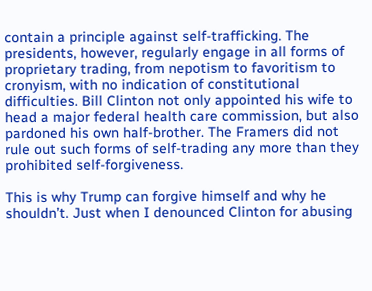contain a principle against self-trafficking. The presidents, however, regularly engage in all forms of proprietary trading, from nepotism to favoritism to cronyism, with no indication of constitutional difficulties. Bill Clinton not only appointed his wife to head a major federal health care commission, but also pardoned his own half-brother. The Framers did not rule out such forms of self-trading any more than they prohibited self-forgiveness.

This is why Trump can forgive himself and why he shouldn’t. Just when I denounced Clinton for abusing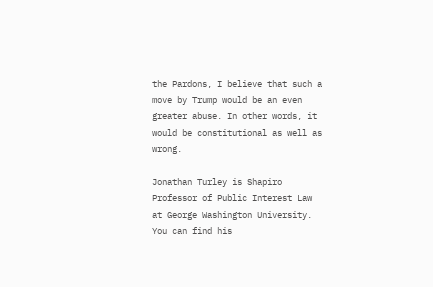the Pardons, I believe that such a move by Trump would be an even greater abuse. In other words, it would be constitutional as well as wrong.

Jonathan Turley is Shapiro Professor of Public Interest Law at George Washington University. You can find his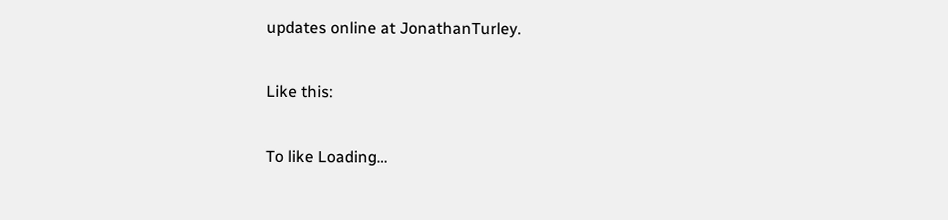updates online at JonathanTurley.

Like this:

To like Loading…